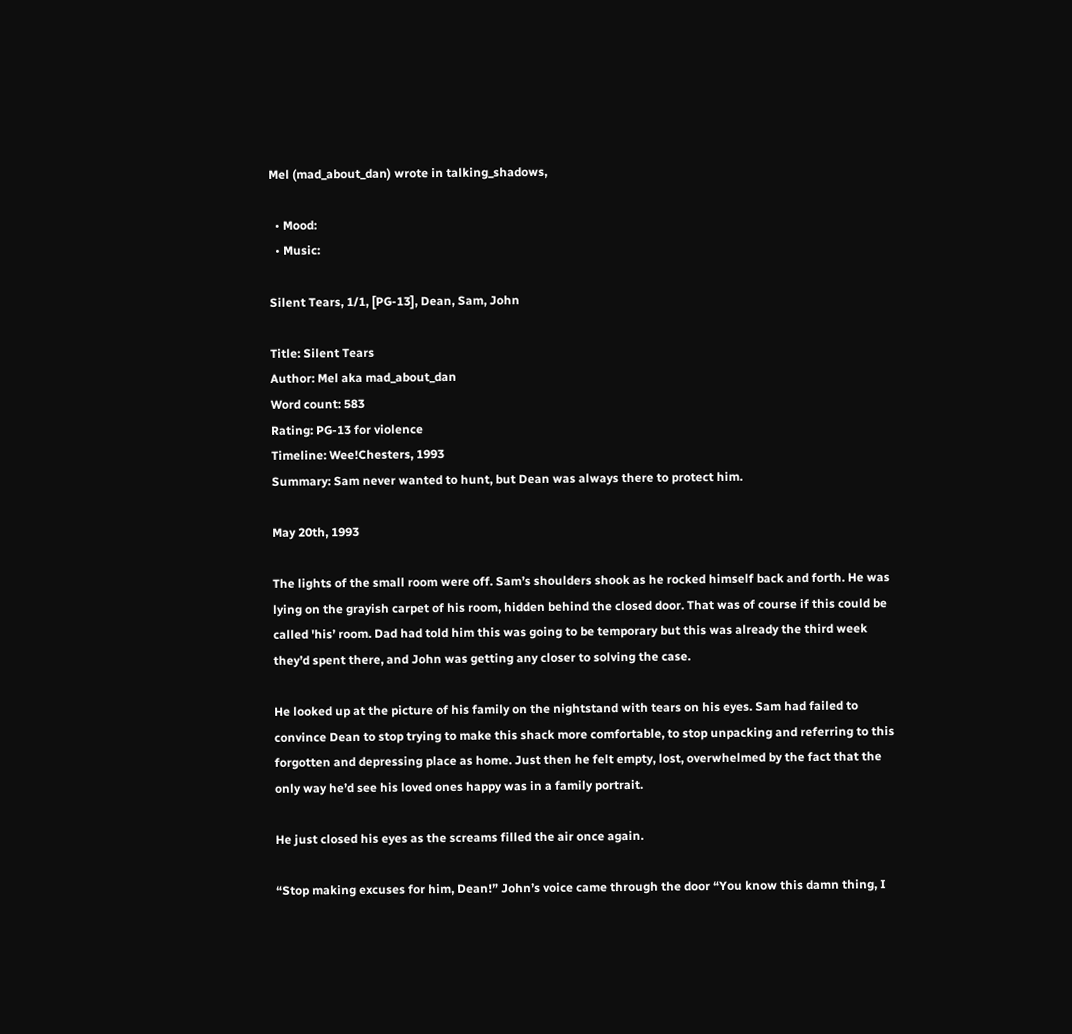Mel (mad_about_dan) wrote in talking_shadows,

  • Mood:
  • Music:

Silent Tears, 1/1, [PG-13], Dean, Sam, John

Title: Silent Tears
Author: Mel aka mad_about_dan
Word count: 583
Rating: PG-13 for violence
Timeline: Wee!Chesters, 1993
Summary: Sam never wanted to hunt, but Dean was always there to protect him.

May 20th, 1993

The lights of the small room were off. Sam’s shoulders shook as he rocked himself back and forth. He was lying on the grayish carpet of his room, hidden behind the closed door. That was of course if this could be called 'his’ room. Dad had told him this was going to be temporary but this was already the third week they’d spent there, and John was getting any closer to solving the case.

He looked up at the picture of his family on the nightstand with tears on his eyes. Sam had failed to convince Dean to stop trying to make this shack more comfortable, to stop unpacking and referring to this forgotten and depressing place as home. Just then he felt empty, lost, overwhelmed by the fact that the only way he’d see his loved ones happy was in a family portrait.

He just closed his eyes as the screams filled the air once again.

“Stop making excuses for him, Dean!” John’s voice came through the door “You know this damn thing, I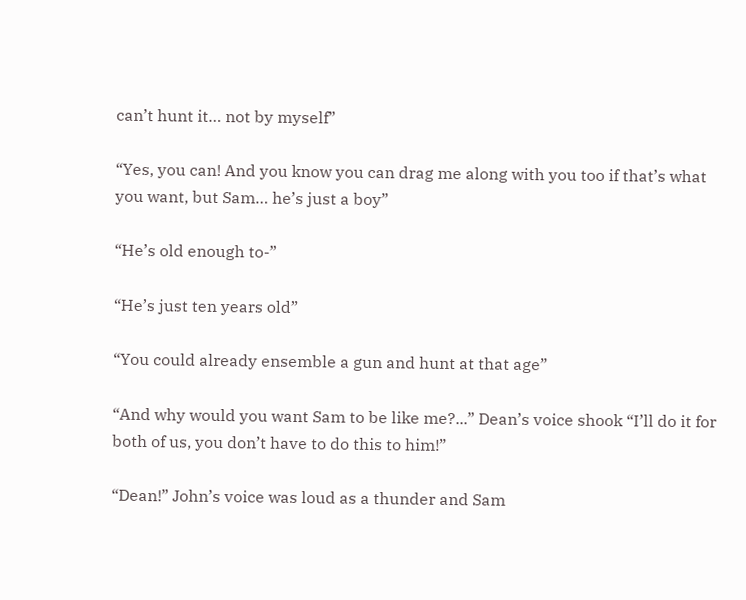can’t hunt it… not by myself”

“Yes, you can! And you know you can drag me along with you too if that’s what you want, but Sam… he’s just a boy”

“He’s old enough to-”

“He’s just ten years old”

“You could already ensemble a gun and hunt at that age”

“And why would you want Sam to be like me?...” Dean’s voice shook “I’ll do it for both of us, you don’t have to do this to him!”

“Dean!” John’s voice was loud as a thunder and Sam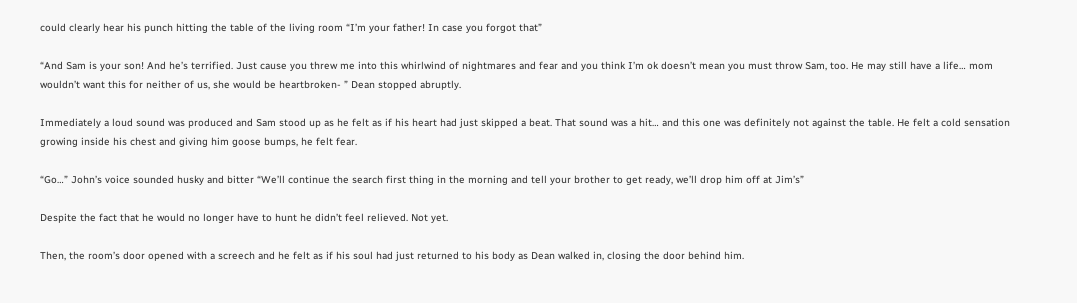could clearly hear his punch hitting the table of the living room “I’m your father! In case you forgot that”

“And Sam is your son! And he’s terrified. Just cause you threw me into this whirlwind of nightmares and fear and you think I’m ok doesn’t mean you must throw Sam, too. He may still have a life… mom wouldn’t want this for neither of us, she would be heartbroken- ” Dean stopped abruptly.

Immediately a loud sound was produced and Sam stood up as he felt as if his heart had just skipped a beat. That sound was a hit… and this one was definitely not against the table. He felt a cold sensation growing inside his chest and giving him goose bumps, he felt fear.

“Go…” John’s voice sounded husky and bitter “We’ll continue the search first thing in the morning and tell your brother to get ready, we’ll drop him off at Jim’s”

Despite the fact that he would no longer have to hunt he didn’t feel relieved. Not yet.

Then, the room’s door opened with a screech and he felt as if his soul had just returned to his body as Dean walked in, closing the door behind him.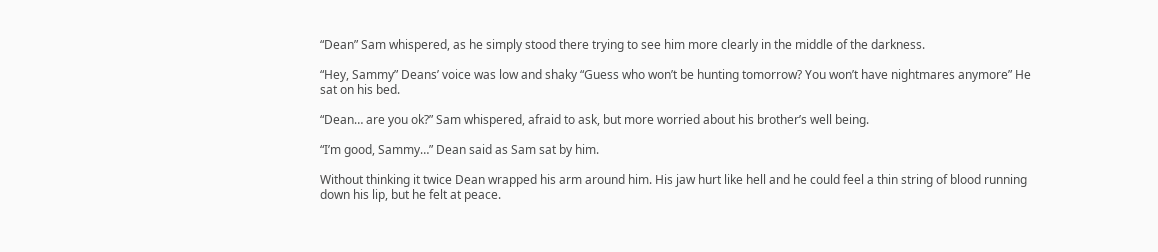“Dean” Sam whispered, as he simply stood there trying to see him more clearly in the middle of the darkness.

“Hey, Sammy” Deans’ voice was low and shaky “Guess who won’t be hunting tomorrow? You won’t have nightmares anymore” He sat on his bed.

“Dean… are you ok?” Sam whispered, afraid to ask, but more worried about his brother’s well being.

“I’m good, Sammy…” Dean said as Sam sat by him.

Without thinking it twice Dean wrapped his arm around him. His jaw hurt like hell and he could feel a thin string of blood running down his lip, but he felt at peace.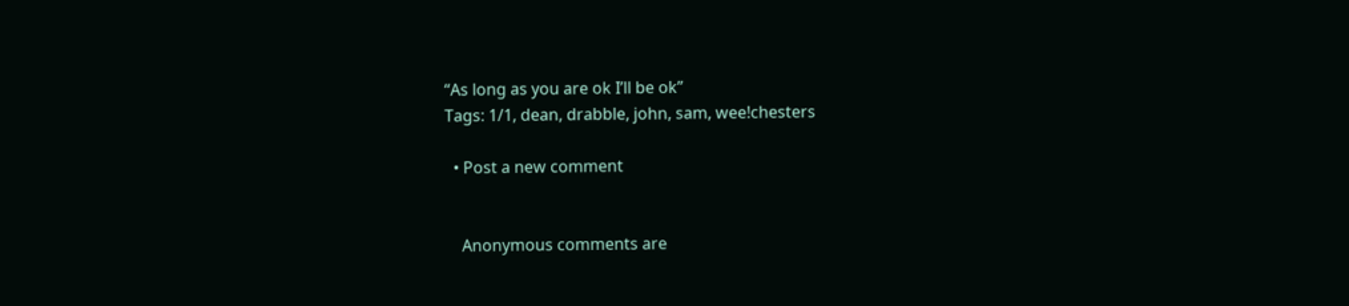“As long as you are ok I’ll be ok”
Tags: 1/1, dean, drabble, john, sam, wee!chesters

  • Post a new comment


    Anonymous comments are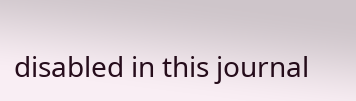disabled in this journal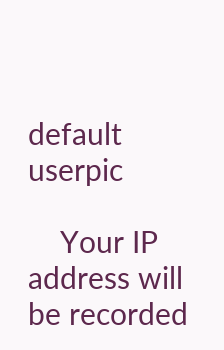default userpic

    Your IP address will be recorded